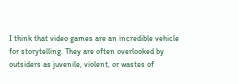I think that video games are an incredible vehicle for storytelling. They are often overlooked by outsiders as juvenile, violent, or wastes of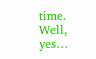time. Well, yes…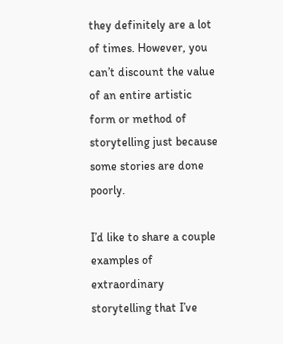they definitely are a lot of times. However, you can’t discount the value of an entire artistic form or method of storytelling just because some stories are done poorly.

I’d like to share a couple examples of extraordinary storytelling that I’ve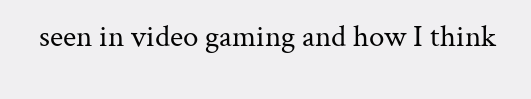seen in video gaming and how I think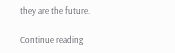they are the future.

Continue reading